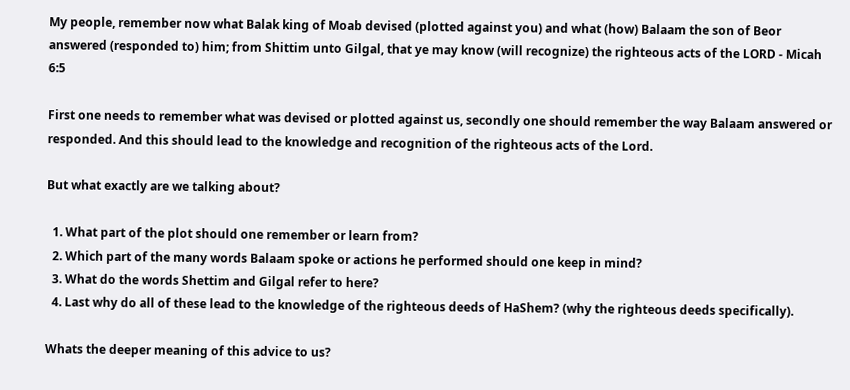My people, remember now what Balak king of Moab devised (plotted against you) and what (how) Balaam the son of Beor answered (responded to) him; from Shittim unto Gilgal, that ye may know (will recognize) the righteous acts of the LORD - Micah 6:5

First one needs to remember what was devised or plotted against us, secondly one should remember the way Balaam answered or responded. And this should lead to the knowledge and recognition of the righteous acts of the Lord.

But what exactly are we talking about?

  1. What part of the plot should one remember or learn from?
  2. Which part of the many words Balaam spoke or actions he performed should one keep in mind?
  3. What do the words Shettim and Gilgal refer to here?
  4. Last why do all of these lead to the knowledge of the righteous deeds of HaShem? (why the righteous deeds specifically).

Whats the deeper meaning of this advice to us?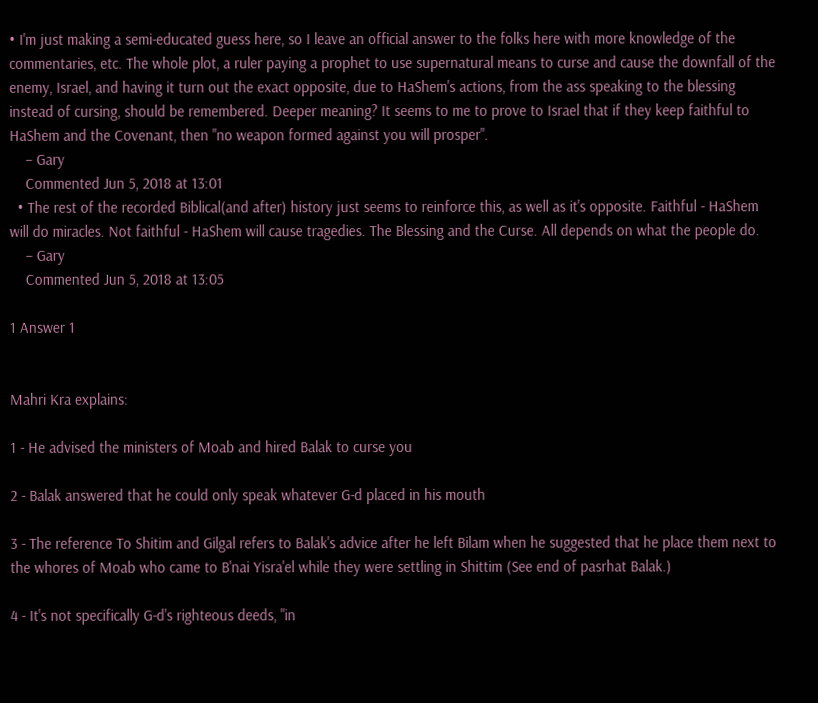• I'm just making a semi-educated guess here, so I leave an official answer to the folks here with more knowledge of the commentaries, etc. The whole plot, a ruler paying a prophet to use supernatural means to curse and cause the downfall of the enemy, Israel, and having it turn out the exact opposite, due to HaShem's actions, from the ass speaking to the blessing instead of cursing, should be remembered. Deeper meaning? It seems to me to prove to Israel that if they keep faithful to HaShem and the Covenant, then "no weapon formed against you will prosper".
    – Gary
    Commented Jun 5, 2018 at 13:01
  • The rest of the recorded Biblical(and after) history just seems to reinforce this, as well as it's opposite. Faithful - HaShem will do miracles. Not faithful - HaShem will cause tragedies. The Blessing and the Curse. All depends on what the people do.
    – Gary
    Commented Jun 5, 2018 at 13:05

1 Answer 1


Mahri Kra explains:

1 - He advised the ministers of Moab and hired Balak to curse you

2 - Balak answered that he could only speak whatever G-d placed in his mouth

3 - The reference To Shitim and Gilgal refers to Balak's advice after he left Bilam when he suggested that he place them next to the whores of Moab who came to B'nai Yisra'el while they were settling in Shittim (See end of pasrhat Balak.)

4 - It's not specifically G-d's righteous deeds, "in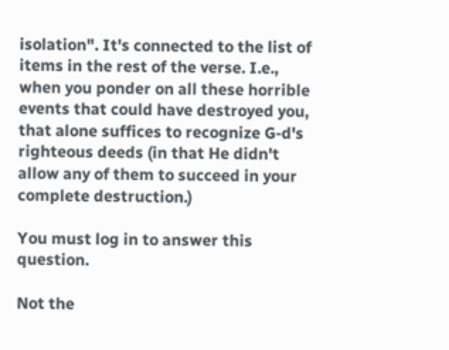isolation". It's connected to the list of items in the rest of the verse. I.e., when you ponder on all these horrible events that could have destroyed you, that alone suffices to recognize G-d's righteous deeds (in that He didn't allow any of them to succeed in your complete destruction.)

You must log in to answer this question.

Not the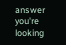answer you're looking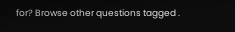for? Browse other questions tagged .